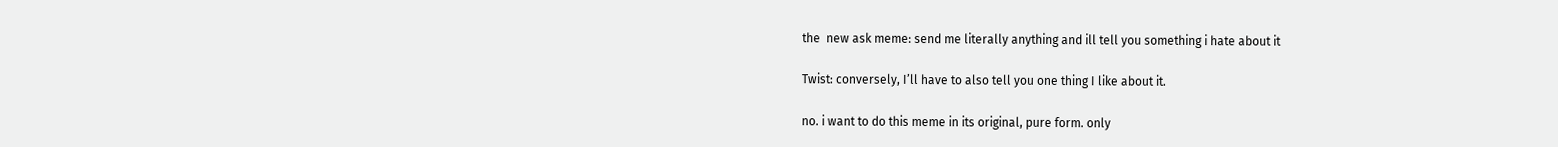the  new ask meme: send me literally anything and ill tell you something i hate about it

Twist: conversely, I’ll have to also tell you one thing I like about it.

no. i want to do this meme in its original, pure form. only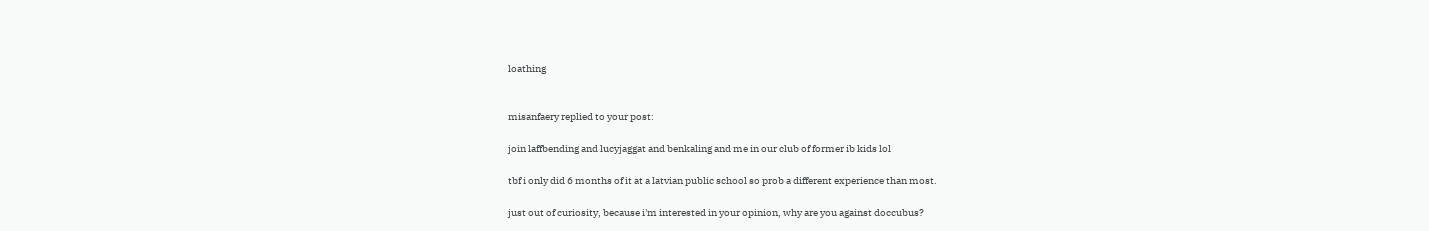loathing


misanfaery replied to your post:

join laffbending and lucyjaggat and benkaling and me in our club of former ib kids lol

tbf i only did 6 months of it at a latvian public school so prob a different experience than most.

just out of curiosity, because i'm interested in your opinion, why are you against doccubus?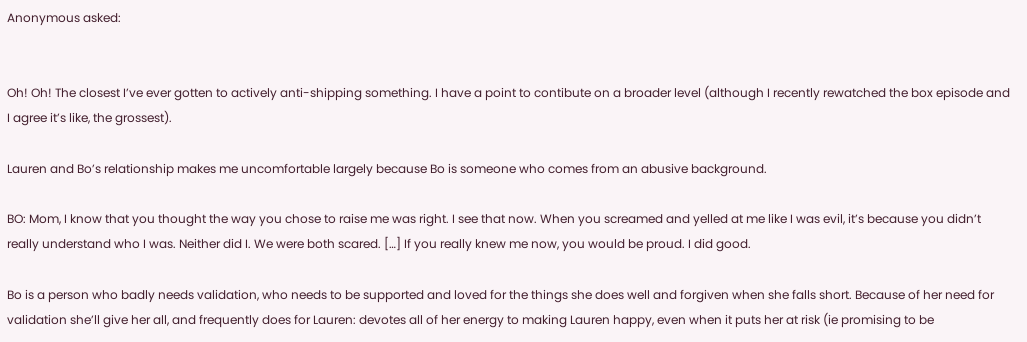Anonymous asked:


Oh! Oh! The closest I’ve ever gotten to actively anti-shipping something. I have a point to contibute on a broader level (although I recently rewatched the box episode and I agree it’s like, the grossest).

Lauren and Bo’s relationship makes me uncomfortable largely because Bo is someone who comes from an abusive background.

BO: Mom, I know that you thought the way you chose to raise me was right. I see that now. When you screamed and yelled at me like I was evil, it’s because you didn’t really understand who I was. Neither did I. We were both scared. […] If you really knew me now, you would be proud. I did good.

Bo is a person who badly needs validation, who needs to be supported and loved for the things she does well and forgiven when she falls short. Because of her need for validation she’ll give her all, and frequently does for Lauren: devotes all of her energy to making Lauren happy, even when it puts her at risk (ie promising to be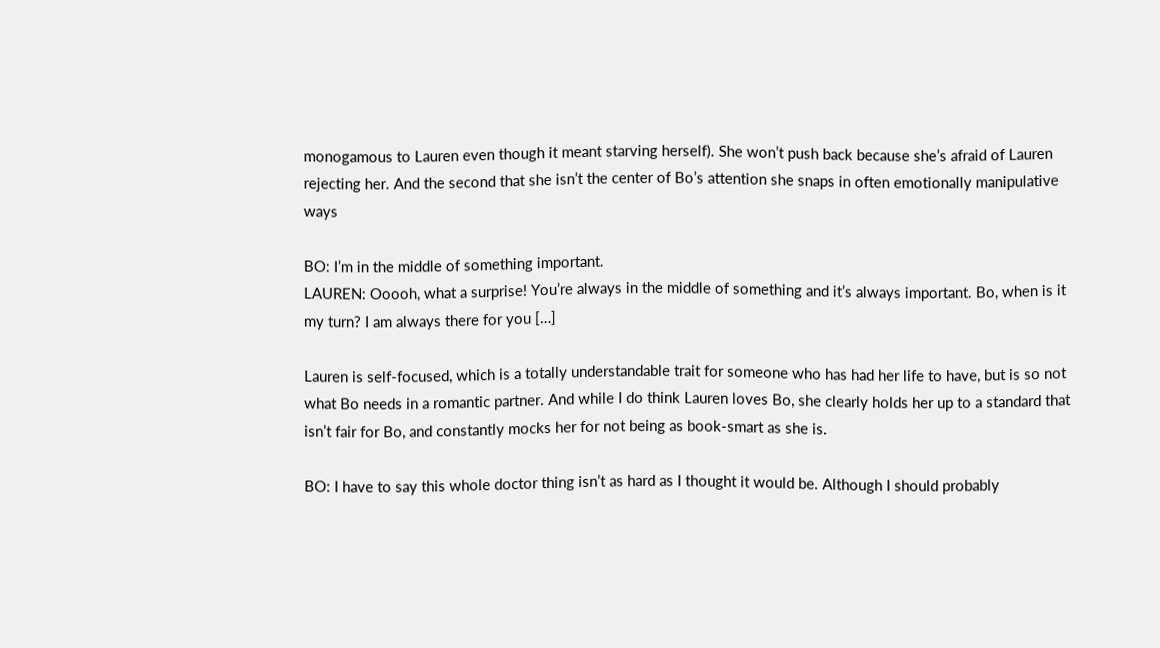monogamous to Lauren even though it meant starving herself). She won’t push back because she’s afraid of Lauren rejecting her. And the second that she isn’t the center of Bo’s attention she snaps in often emotionally manipulative ways

BO: I’m in the middle of something important.
LAUREN: Ooooh, what a surprise! You’re always in the middle of something and it’s always important. Bo, when is it my turn? I am always there for you […]

Lauren is self-focused, which is a totally understandable trait for someone who has had her life to have, but is so not what Bo needs in a romantic partner. And while I do think Lauren loves Bo, she clearly holds her up to a standard that isn’t fair for Bo, and constantly mocks her for not being as book-smart as she is.

BO: I have to say this whole doctor thing isn’t as hard as I thought it would be. Although I should probably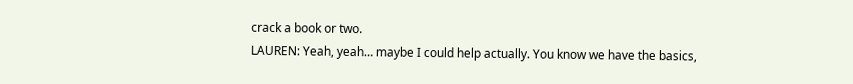crack a book or two.
LAUREN: Yeah, yeah… maybe I could help actually. You know we have the basics,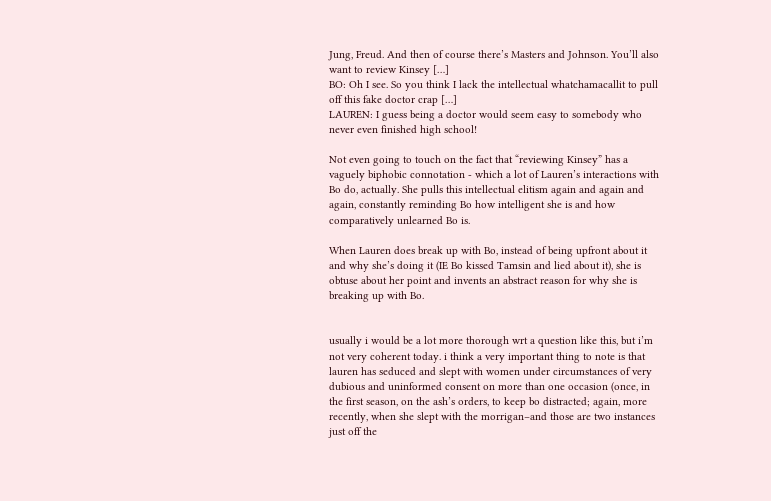Jung, Freud. And then of course there’s Masters and Johnson. You’ll also want to review Kinsey […]
BO: Oh I see. So you think I lack the intellectual whatchamacallit to pull off this fake doctor crap […]
LAUREN: I guess being a doctor would seem easy to somebody who never even finished high school!

Not even going to touch on the fact that “reviewing Kinsey” has a vaguely biphobic connotation - which a lot of Lauren’s interactions with Bo do, actually. She pulls this intellectual elitism again and again and again, constantly reminding Bo how intelligent she is and how comparatively unlearned Bo is.

When Lauren does break up with Bo, instead of being upfront about it and why she’s doing it (IE Bo kissed Tamsin and lied about it), she is obtuse about her point and invents an abstract reason for why she is breaking up with Bo.


usually i would be a lot more thorough wrt a question like this, but i’m not very coherent today. i think a very important thing to note is that lauren has seduced and slept with women under circumstances of very dubious and uninformed consent on more than one occasion (once, in the first season, on the ash’s orders, to keep bo distracted; again, more recently, when she slept with the morrigan–and those are two instances just off the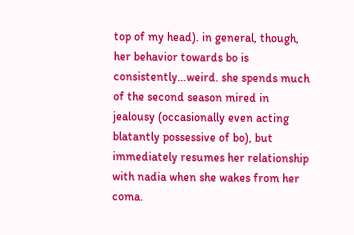top of my head). in general, though, her behavior towards bo is consistently…weird. she spends much of the second season mired in jealousy (occasionally even acting blatantly possessive of bo), but immediately resumes her relationship with nadia when she wakes from her coma.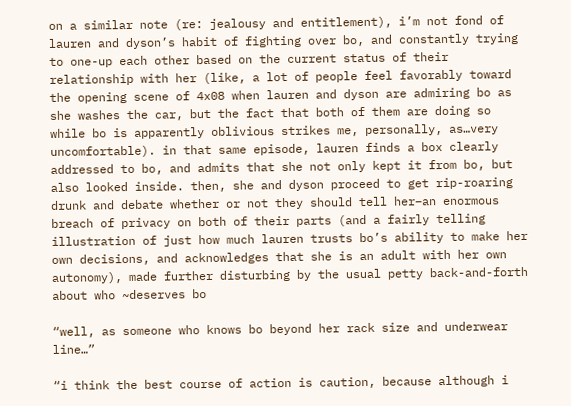on a similar note (re: jealousy and entitlement), i’m not fond of lauren and dyson’s habit of fighting over bo, and constantly trying to one-up each other based on the current status of their relationship with her (like, a lot of people feel favorably toward the opening scene of 4x08 when lauren and dyson are admiring bo as she washes the car, but the fact that both of them are doing so while bo is apparently oblivious strikes me, personally, as…very uncomfortable). in that same episode, lauren finds a box clearly addressed to bo, and admits that she not only kept it from bo, but also looked inside. then, she and dyson proceed to get rip-roaring drunk and debate whether or not they should tell her–an enormous breach of privacy on both of their parts (and a fairly telling illustration of just how much lauren trusts bo’s ability to make her own decisions, and acknowledges that she is an adult with her own autonomy), made further disturbing by the usual petty back-and-forth about who ~deserves bo

“well, as someone who knows bo beyond her rack size and underwear line…”

“i think the best course of action is caution, because although i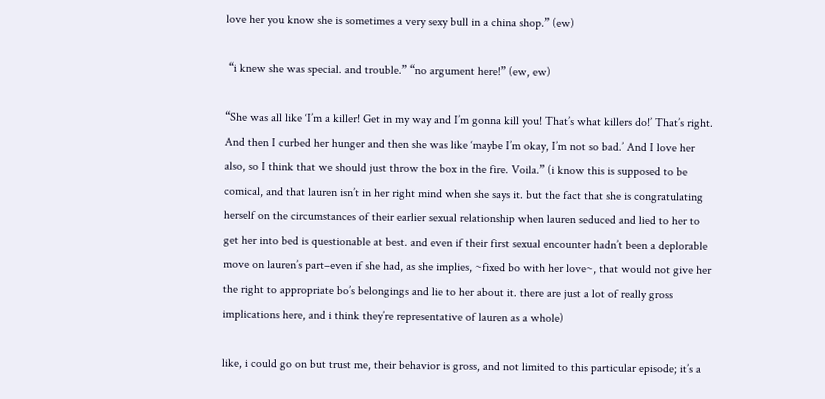love her you know she is sometimes a very sexy bull in a china shop.” (ew)

 “i knew she was special. and trouble.” “no argument here!” (ew, ew)

“She was all like ‘I’m a killer! Get in my way and I’m gonna kill you! That’s what killers do!’ That’s right. And then I curbed her hunger and then she was like ‘maybe I’m okay, I’m not so bad.’ And I love her also, so I think that we should just throw the box in the fire. Voila.” (i know this is supposed to be comical, and that lauren isn’t in her right mind when she says it. but the fact that she is congratulating herself on the circumstances of their earlier sexual relationship when lauren seduced and lied to her to get her into bed is questionable at best. and even if their first sexual encounter hadn’t been a deplorable move on lauren’s part–even if she had, as she implies, ~fixed bo with her love~, that would not give her the right to appropriate bo’s belongings and lie to her about it. there are just a lot of really gross implications here, and i think they’re representative of lauren as a whole)

like, i could go on but trust me, their behavior is gross, and not limited to this particular episode; it’s a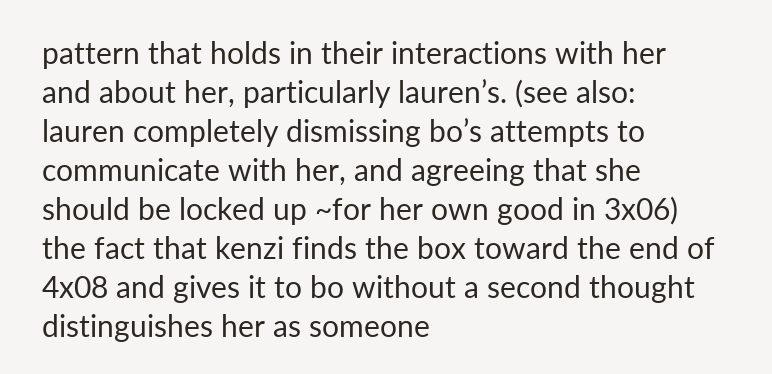pattern that holds in their interactions with her and about her, particularly lauren’s. (see also: lauren completely dismissing bo’s attempts to communicate with her, and agreeing that she should be locked up ~for her own good in 3x06) the fact that kenzi finds the box toward the end of 4x08 and gives it to bo without a second thought distinguishes her as someone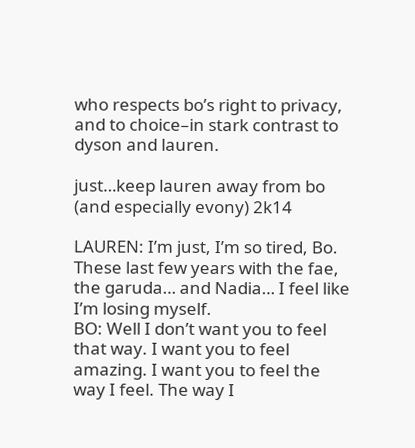who respects bo’s right to privacy, and to choice–in stark contrast to dyson and lauren.

just…keep lauren away from bo (and especially evony) 2k14

LAUREN: I’m just, I’m so tired, Bo. These last few years with the fae, the garuda… and Nadia… I feel like I’m losing myself.
BO: Well I don’t want you to feel that way. I want you to feel amazing. I want you to feel the way I feel. The way I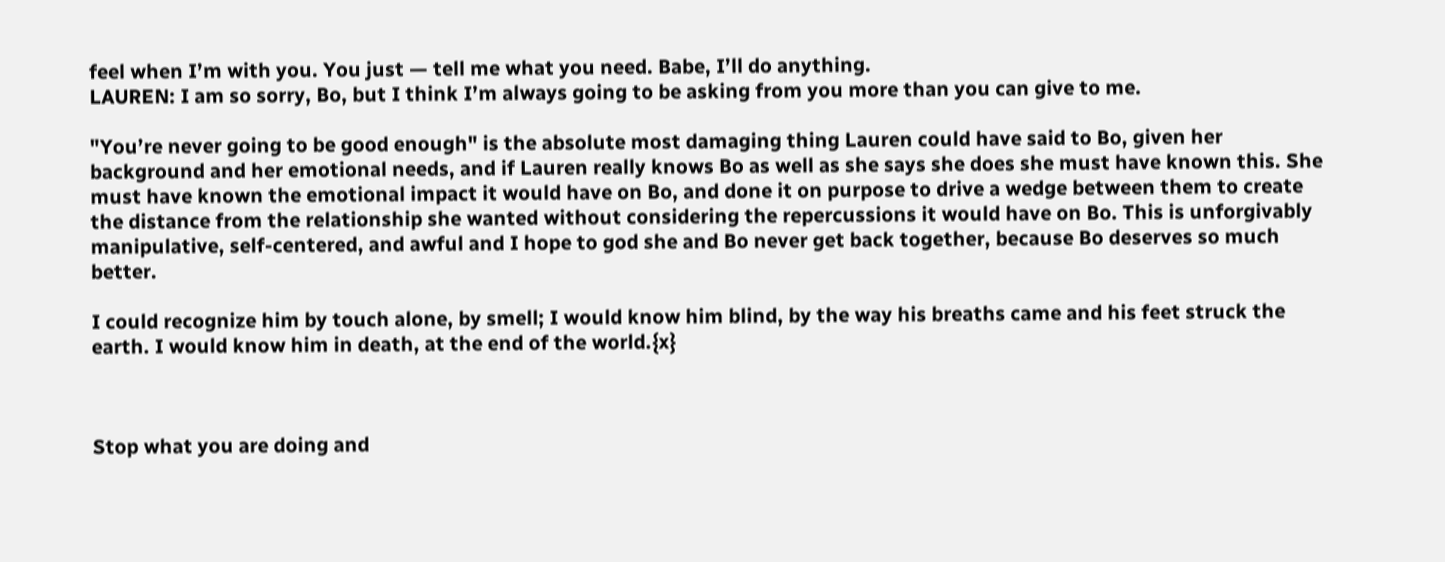feel when I’m with you. You just — tell me what you need. Babe, I’ll do anything.
LAUREN: I am so sorry, Bo, but I think I’m always going to be asking from you more than you can give to me.

"You’re never going to be good enough" is the absolute most damaging thing Lauren could have said to Bo, given her background and her emotional needs, and if Lauren really knows Bo as well as she says she does she must have known this. She must have known the emotional impact it would have on Bo, and done it on purpose to drive a wedge between them to create the distance from the relationship she wanted without considering the repercussions it would have on Bo. This is unforgivably manipulative, self-centered, and awful and I hope to god she and Bo never get back together, because Bo deserves so much better.

I could recognize him by touch alone, by smell; I would know him blind, by the way his breaths came and his feet struck the earth. I would know him in death, at the end of the world.{x}



Stop what you are doing and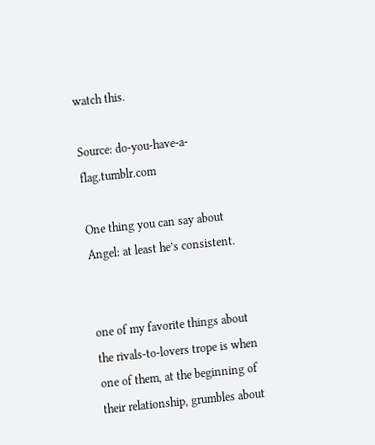watch this.

Source: do-you-have-a-flag.tumblr.com

One thing you can say about Angel: at least he’s consistent.


one of my favorite things about the rivals-to-lovers trope is when one of them, at the beginning of their relationship, grumbles about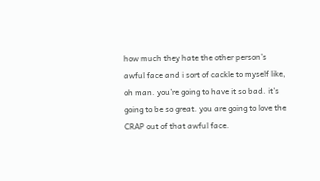how much they hate the other person’s awful face and i sort of cackle to myself like, oh man. you’re going to have it so bad. it’s going to be so great. you are going to love the CRAP out of that awful face.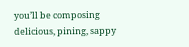you’ll be composing delicious, pining, sappy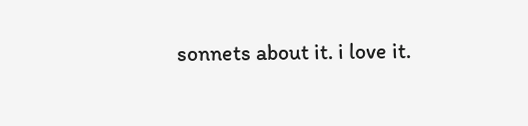sonnets about it. i love it.